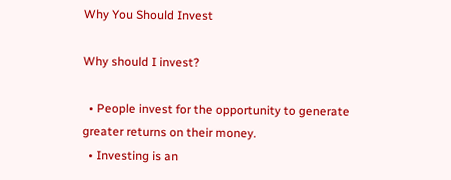Why You Should Invest

Why should I invest?

  • People invest for the opportunity to generate greater returns on their money.
  • Investing is an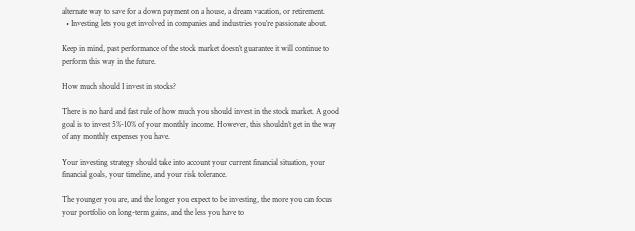alternate way to save for a down payment on a house, a dream vacation, or retirement.
  • Investing lets you get involved in companies and industries you’re passionate about.

Keep in mind, past performance of the stock market doesn’t guarantee it will continue to perform this way in the future.

How much should I invest in stocks?

There is no hard and fast rule of how much you should invest in the stock market. A good goal is to invest 5%-10% of your monthly income. However, this shouldn’t get in the way of any monthly expenses you have.

Your investing strategy should take into account your current financial situation, your financial goals, your timeline, and your risk tolerance.

The younger you are, and the longer you expect to be investing, the more you can focus your portfolio on long-term gains, and the less you have to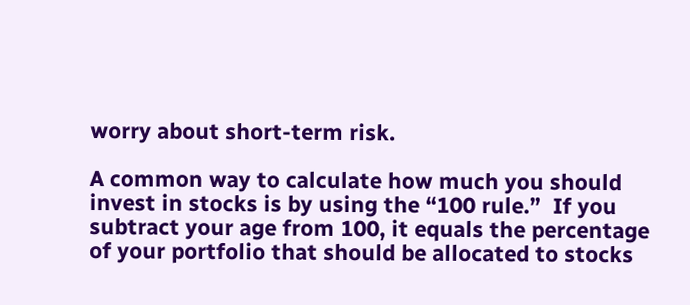worry about short-term risk.

A common way to calculate how much you should invest in stocks is by using the “100 rule.”  If you subtract your age from 100, it equals the percentage of your portfolio that should be allocated to stocks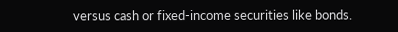versus cash or fixed-income securities like bonds.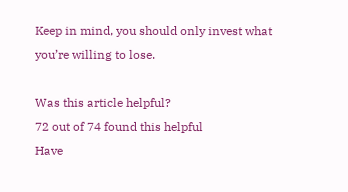Keep in mind, you should only invest what you’re willing to lose.

Was this article helpful?
72 out of 74 found this helpful
Have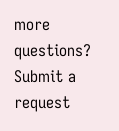more questions? Submit a request